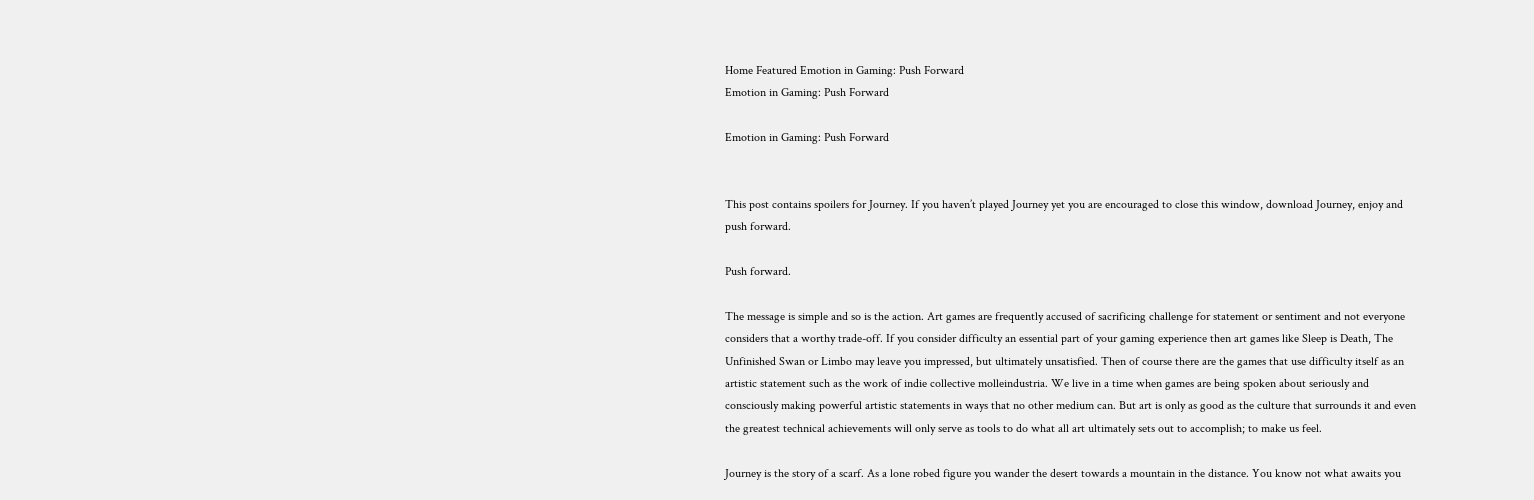Home Featured Emotion in Gaming: Push Forward
Emotion in Gaming: Push Forward

Emotion in Gaming: Push Forward


This post contains spoilers for Journey. If you haven’t played Journey yet you are encouraged to close this window, download Journey, enjoy and push forward.

Push forward.

The message is simple and so is the action. Art games are frequently accused of sacrificing challenge for statement or sentiment and not everyone considers that a worthy trade-off. If you consider difficulty an essential part of your gaming experience then art games like Sleep is Death, The Unfinished Swan or Limbo may leave you impressed, but ultimately unsatisfied. Then of course there are the games that use difficulty itself as an artistic statement such as the work of indie collective molleindustria. We live in a time when games are being spoken about seriously and consciously making powerful artistic statements in ways that no other medium can. But art is only as good as the culture that surrounds it and even the greatest technical achievements will only serve as tools to do what all art ultimately sets out to accomplish; to make us feel.

Journey is the story of a scarf. As a lone robed figure you wander the desert towards a mountain in the distance. You know not what awaits you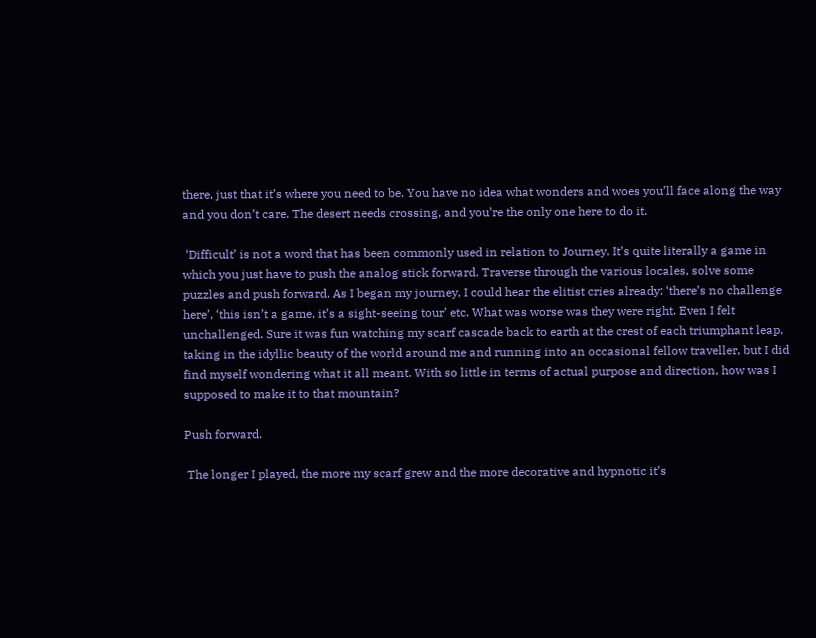there, just that it’s where you need to be. You have no idea what wonders and woes you’ll face along the way and you don’t care. The desert needs crossing, and you’re the only one here to do it.

 ‘Difficult’ is not a word that has been commonly used in relation to Journey. It’s quite literally a game in which you just have to push the analog stick forward. Traverse through the various locales, solve some puzzles and push forward. As I began my journey, I could hear the elitist cries already: ‘there’s no challenge here’, ‘this isn’t a game, it’s a sight-seeing tour’ etc. What was worse was they were right. Even I felt unchallenged. Sure it was fun watching my scarf cascade back to earth at the crest of each triumphant leap, taking in the idyllic beauty of the world around me and running into an occasional fellow traveller, but I did find myself wondering what it all meant. With so little in terms of actual purpose and direction, how was I supposed to make it to that mountain?

Push forward.

 The longer I played, the more my scarf grew and the more decorative and hypnotic it’s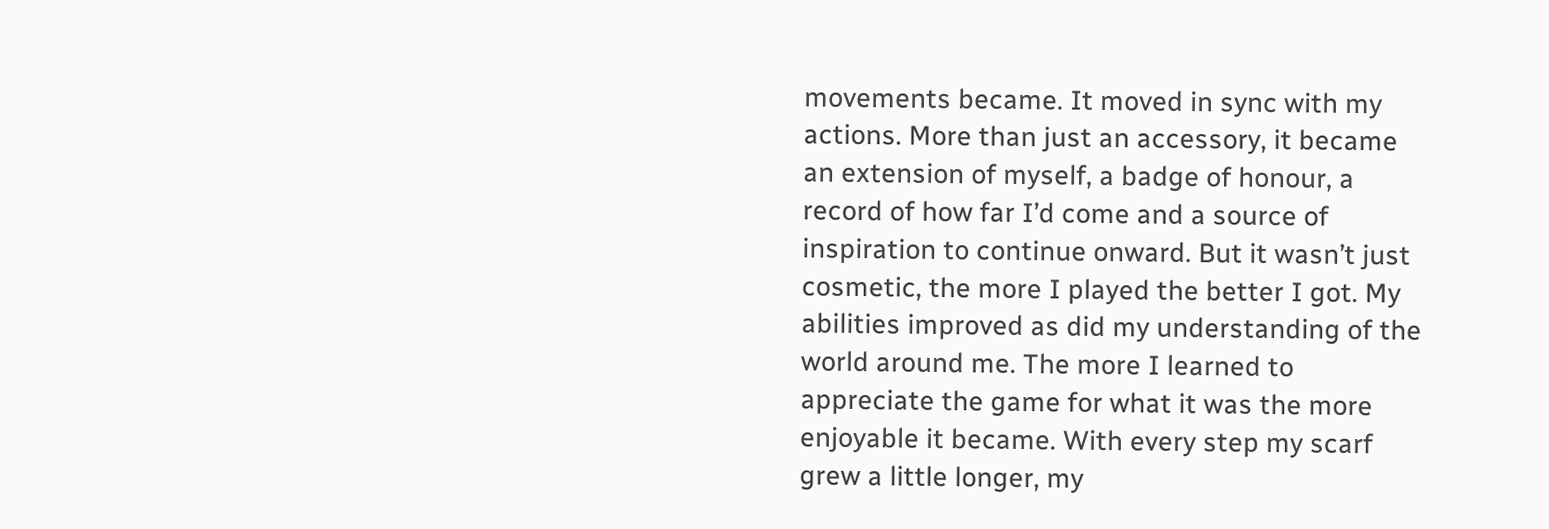movements became. It moved in sync with my actions. More than just an accessory, it became an extension of myself, a badge of honour, a record of how far I’d come and a source of inspiration to continue onward. But it wasn’t just cosmetic, the more I played the better I got. My abilities improved as did my understanding of the world around me. The more I learned to appreciate the game for what it was the more enjoyable it became. With every step my scarf grew a little longer, my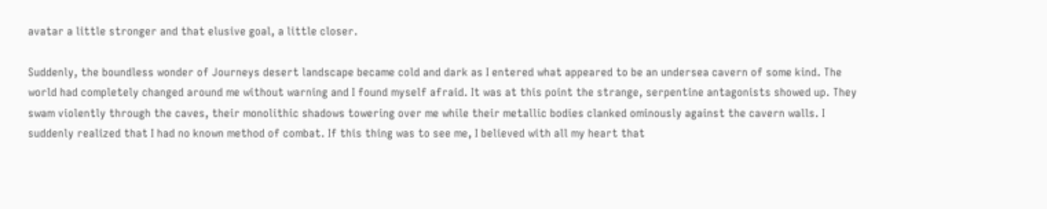avatar a little stronger and that elusive goal, a little closer.

Suddenly, the boundless wonder of Journeys desert landscape became cold and dark as I entered what appeared to be an undersea cavern of some kind. The world had completely changed around me without warning and I found myself afraid. It was at this point the strange, serpentine antagonists showed up. They swam violently through the caves, their monolithic shadows towering over me while their metallic bodies clanked ominously against the cavern walls. I suddenly realized that I had no known method of combat. If this thing was to see me, I believed with all my heart that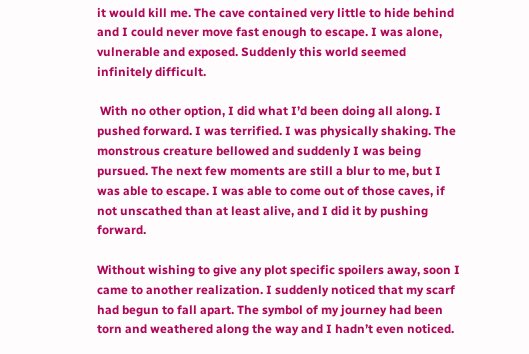it would kill me. The cave contained very little to hide behind and I could never move fast enough to escape. I was alone, vulnerable and exposed. Suddenly this world seemed infinitely difficult.

 With no other option, I did what I’d been doing all along. I pushed forward. I was terrified. I was physically shaking. The monstrous creature bellowed and suddenly I was being pursued. The next few moments are still a blur to me, but I was able to escape. I was able to come out of those caves, if not unscathed than at least alive, and I did it by pushing forward.

Without wishing to give any plot specific spoilers away, soon I came to another realization. I suddenly noticed that my scarf had begun to fall apart. The symbol of my journey had been torn and weathered along the way and I hadn’t even noticed.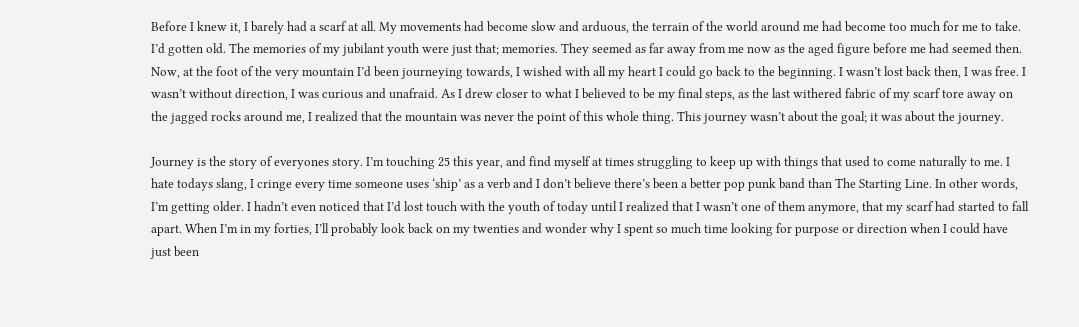Before I knew it, I barely had a scarf at all. My movements had become slow and arduous, the terrain of the world around me had become too much for me to take. I’d gotten old. The memories of my jubilant youth were just that; memories. They seemed as far away from me now as the aged figure before me had seemed then. Now, at the foot of the very mountain I’d been journeying towards, I wished with all my heart I could go back to the beginning. I wasn’t lost back then, I was free. I wasn’t without direction, I was curious and unafraid. As I drew closer to what I believed to be my final steps, as the last withered fabric of my scarf tore away on the jagged rocks around me, I realized that the mountain was never the point of this whole thing. This journey wasn’t about the goal; it was about the journey.

Journey is the story of everyones story. I’m touching 25 this year, and find myself at times struggling to keep up with things that used to come naturally to me. I hate todays slang, I cringe every time someone uses ‘ship’ as a verb and I don’t believe there’s been a better pop punk band than The Starting Line. In other words, I’m getting older. I hadn’t even noticed that I’d lost touch with the youth of today until I realized that I wasn’t one of them anymore, that my scarf had started to fall apart. When I’m in my forties, I’ll probably look back on my twenties and wonder why I spent so much time looking for purpose or direction when I could have just been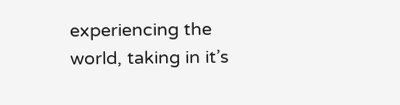experiencing the world, taking in it’s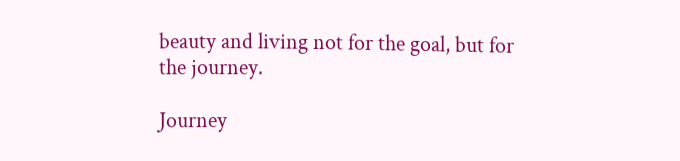beauty and living not for the goal, but for the journey.

Journey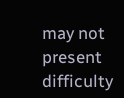may not present difficulty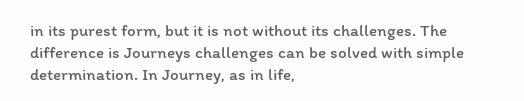in its purest form, but it is not without its challenges. The difference is Journeys challenges can be solved with simple determination. In Journey, as in life,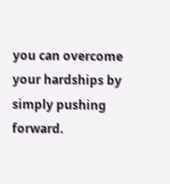you can overcome your hardships by simply pushing forward.